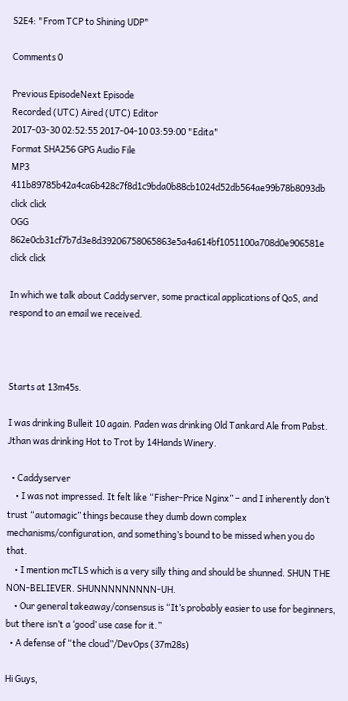S2E4: "From TCP to Shining UDP"

Comments 0

Previous EpisodeNext Episode
Recorded (UTC) Aired (UTC) Editor
2017-03-30 02:52:55 2017-04-10 03:59:00 "Edita"
Format SHA256 GPG Audio File
MP3 411b89785b42a4ca6b428c7f8d1c9bda0b88cb1024d52db564ae99b78b8093db click click
OGG 862e0cb31cf7b7d3e8d39206758065863e5a4a614bf1051100a708d0e906581e click click

In which we talk about Caddyserver, some practical applications of QoS, and respond to an email we received.



Starts at 13m45s.

I was drinking Bulleit 10 again. Paden was drinking Old Tankard Ale from Pabst. Jthan was drinking Hot to Trot by 14Hands Winery.

  • Caddyserver
    • I was not impressed. It felt like “Fisher-Price Nginx” – and I inherently don’t trust “automagic” things because they dumb down complex mechanisms/configuration, and something’s bound to be missed when you do that.
    • I mention mcTLS which is a very silly thing and should be shunned. SHUN THE NON-BELIEVER. SHUNNNNNNNNN-UH.
    • Our general takeaway/consensus is “It’s probably easier to use for beginners, but there isn’t a ‘good’ use case for it.”
  • A defense of “the cloud”/DevOps (37m28s)

Hi Guys,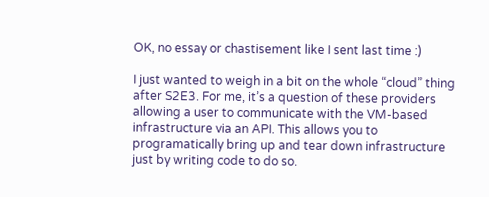OK, no essay or chastisement like I sent last time :)

I just wanted to weigh in a bit on the whole “cloud” thing after S2E3. For me, it’s a question of these providers allowing a user to communicate with the VM-based infrastructure via an API. This allows you to programatically bring up and tear down infrastructure just by writing code to do so.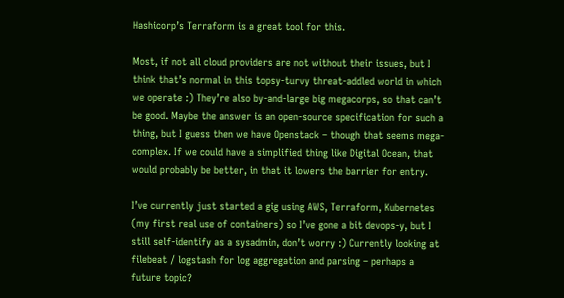Hashicorp’s Terraform is a great tool for this.

Most, if not all cloud providers are not without their issues, but I think that’s normal in this topsy-turvy threat-addled world in which we operate :) They’re also by-and-large big megacorps, so that can’t be good. Maybe the answer is an open-source specification for such a thing, but I guess then we have Openstack – though that seems mega-complex. If we could have a simplified thing like Digital Ocean, that would probably be better, in that it lowers the barrier for entry.

I’ve currently just started a gig using AWS, Terraform, Kubernetes (my first real use of containers) so I’ve gone a bit devops-y, but I still self-identify as a sysadmin, don’t worry :) Currently looking at filebeat / logstash for log aggregation and parsing – perhaps a future topic?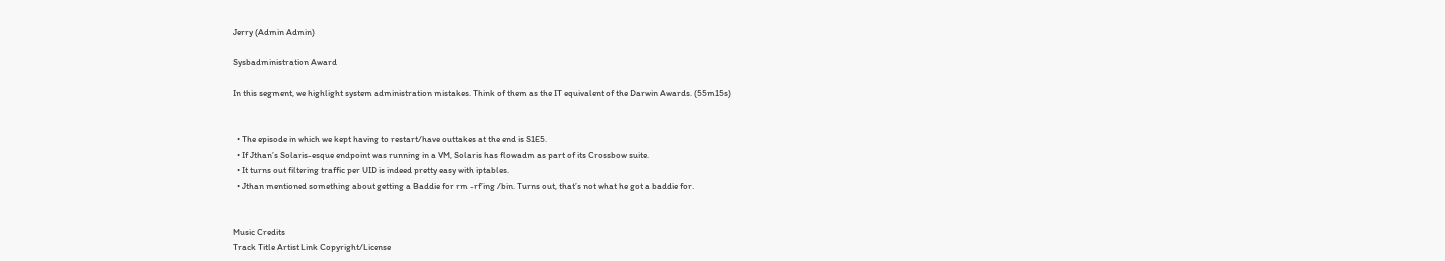Jerry (Admin Admin)

Sysbadministration Award

In this segment, we highlight system administration mistakes. Think of them as the IT equivalent of the Darwin Awards. (55m15s)


  • The episode in which we kept having to restart/have outtakes at the end is S1E5.
  • If Jthan’s Solaris-esque endpoint was running in a VM, Solaris has flowadm as part of its Crossbow suite.
  • It turns out filtering traffic per UID is indeed pretty easy with iptables.
  • Jthan mentioned something about getting a Baddie for rm -rf’ing /bin. Turns out, that’s not what he got a baddie for.


Music Credits
Track Title Artist Link Copyright/License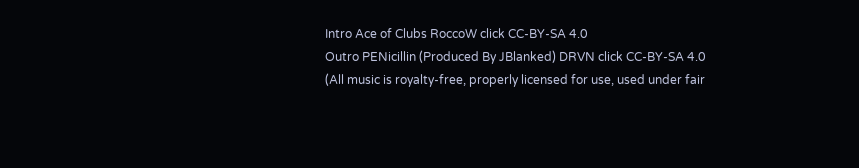Intro Ace of Clubs RoccoW click CC-BY-SA 4.0
Outro PENicillin (Produced By JBlanked) DRVN click CC-BY-SA 4.0
(All music is royalty-free, properly licensed for use, used under fair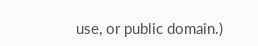use, or public domain.)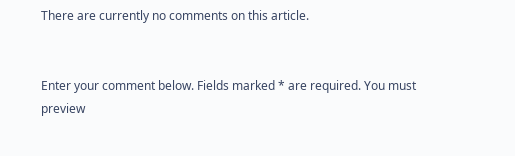There are currently no comments on this article.


Enter your comment below. Fields marked * are required. You must preview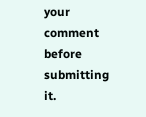your comment before submitting it.